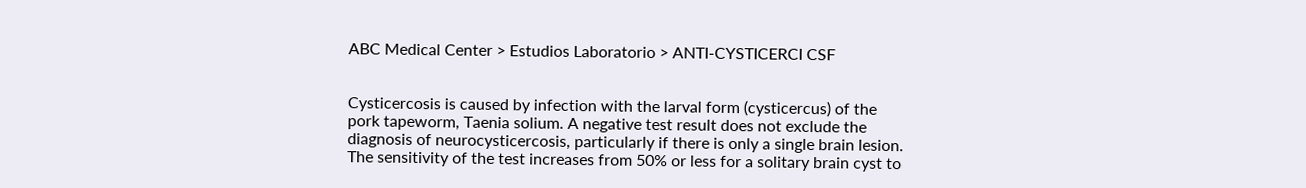ABC Medical Center > Estudios Laboratorio > ANTI-CYSTICERCI CSF


Cysticercosis is caused by infection with the larval form (cysticercus) of the pork tapeworm, Taenia solium. A negative test result does not exclude the diagnosis of neurocysticercosis, particularly if there is only a single brain lesion. The sensitivity of the test increases from 50% or less for a solitary brain cyst to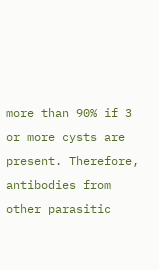more than 90% if 3 or more cysts are present. Therefore, antibodies from other parasitic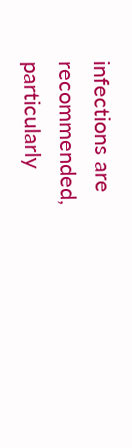infections are recommended, particularly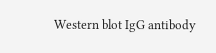Western blot IgG antibody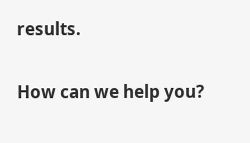results.

How can we help you?